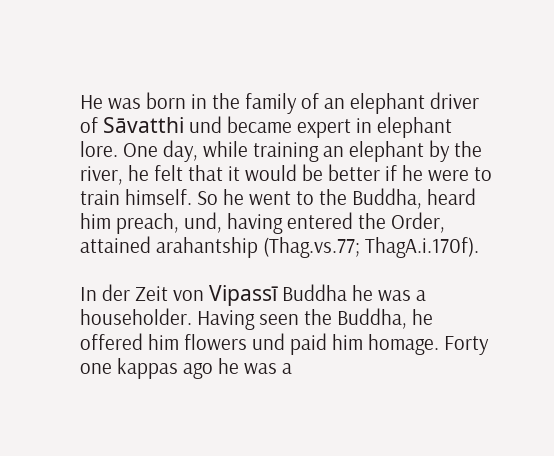He was born in the family of an elephant driver of Sāvatthi und became expert in elephant lore. One day, while training an elephant by the river, he felt that it would be better if he were to train himself. So he went to the Buddha, heard him preach, und, having entered the Order, attained arahantship (Thag.vs.77; ThagA.i.170f).

In der Zeit von Vipassī Buddha he was a householder. Having seen the Buddha, he offered him flowers und paid him homage. Forty one kappas ago he was a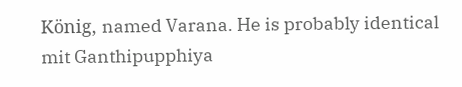König, named Varana. He is probably identical mit Ganthipupphiya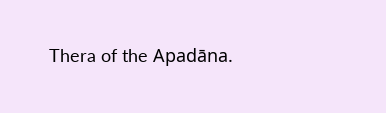Thera of the Apadāna.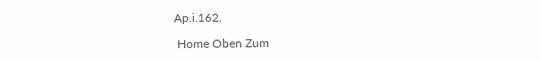Ap.i.162.

 Home Oben Zum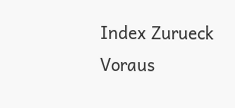Index Zurueck Voraus